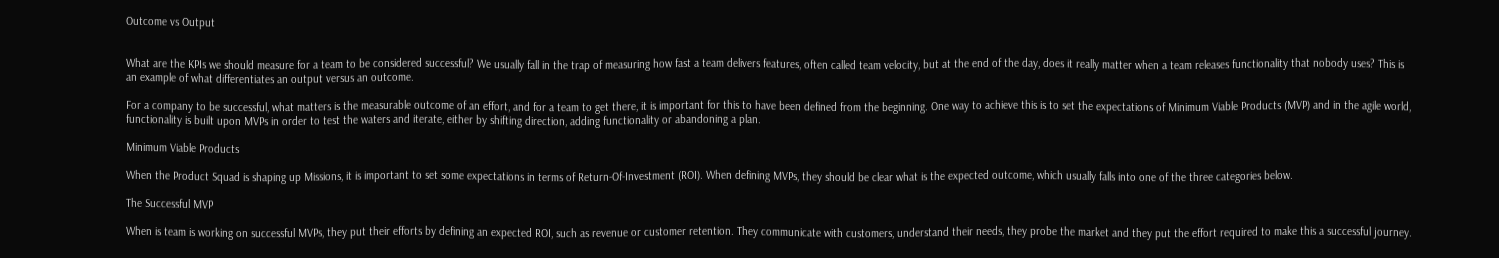Outcome vs Output


What are the KPIs we should measure for a team to be considered successful? We usually fall in the trap of measuring how fast a team delivers features, often called team velocity, but at the end of the day, does it really matter when a team releases functionality that nobody uses? This is an example of what differentiates an output versus an outcome.

For a company to be successful, what matters is the measurable outcome of an effort, and for a team to get there, it is important for this to have been defined from the beginning. One way to achieve this is to set the expectations of Minimum Viable Products (MVP) and in the agile world, functionality is built upon MVPs in order to test the waters and iterate, either by shifting direction, adding functionality or abandoning a plan.

Minimum Viable Products

When the Product Squad is shaping up Missions, it is important to set some expectations in terms of Return-Of-Investment (ROI). When defining MVPs, they should be clear what is the expected outcome, which usually falls into one of the three categories below.

The Successful MVP

When is team is working on successful MVPs, they put their efforts by defining an expected ROI, such as revenue or customer retention. They communicate with customers, understand their needs, they probe the market and they put the effort required to make this a successful journey.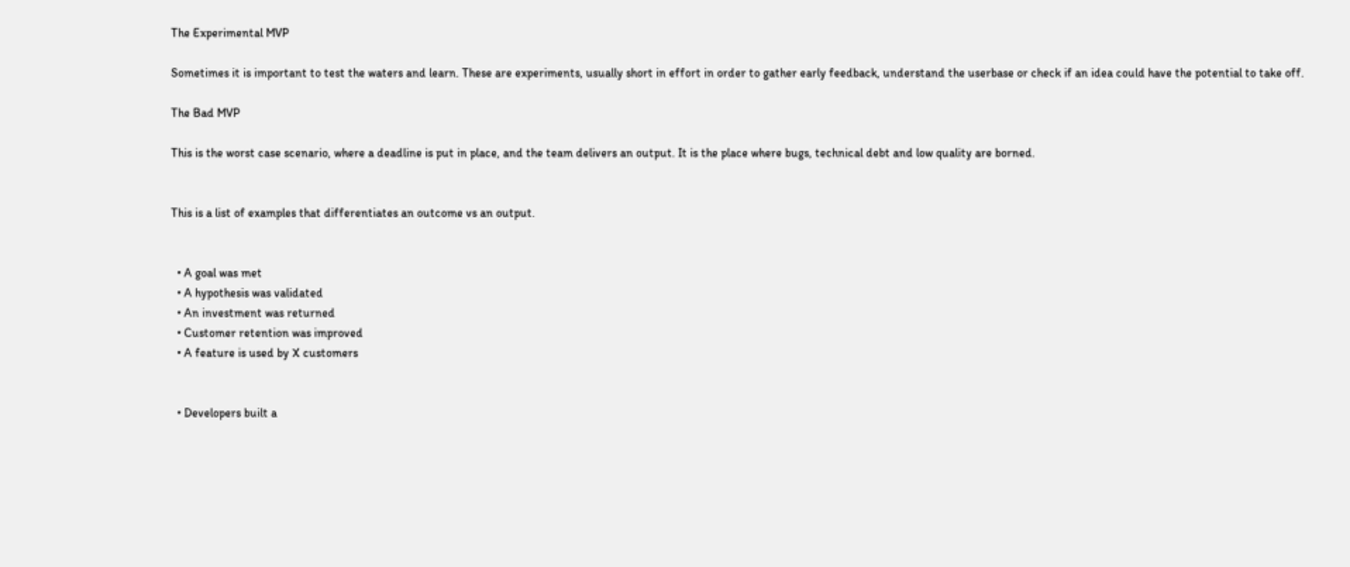The Experimental MVP

Sometimes it is important to test the waters and learn. These are experiments, usually short in effort in order to gather early feedback, understand the userbase or check if an idea could have the potential to take off.

The Bad MVP

This is the worst case scenario, where a deadline is put in place, and the team delivers an output. It is the place where bugs, technical debt and low quality are borned.


This is a list of examples that differentiates an outcome vs an output.


  • A goal was met
  • A hypothesis was validated
  • An investment was returned
  • Customer retention was improved
  • A feature is used by X customers


  • Developers built a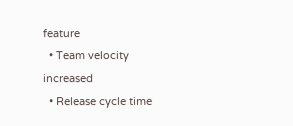feature
  • Team velocity increased
  • Release cycle time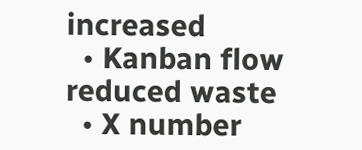increased
  • Kanban flow reduced waste
  • X number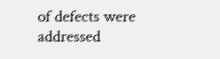of defects were addressed